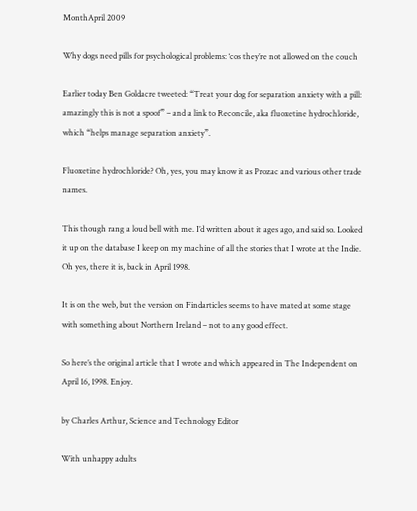MonthApril 2009

Why dogs need pills for psychological problems: ‘cos they’re not allowed on the couch

Earlier today Ben Goldacre tweeted: “Treat your dog for separation anxiety with a pill: amazingly this is not a spoof” – and a link to Reconcile, aka fluoxetine hydrochloride, which “helps manage separation anxiety”.

Fluoxetine hydrochloride? Oh, yes, you may know it as Prozac and various other trade names.

This though rang a loud bell with me. I’d written about it ages ago, and said so. Looked it up on the database I keep on my machine of all the stories that I wrote at the Indie. Oh yes, there it is, back in April 1998.

It is on the web, but the version on Findarticles seems to have mated at some stage with something about Northern Ireland – not to any good effect.

So here’s the original article that I wrote and which appeared in The Independent on April 16, 1998. Enjoy.

by Charles Arthur, Science and Technology Editor

With unhappy adults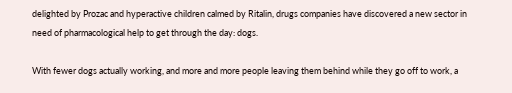delighted by Prozac and hyperactive children calmed by Ritalin, drugs companies have discovered a new sector in need of pharmacological help to get through the day: dogs.

With fewer dogs actually working, and more and more people leaving them behind while they go off to work, a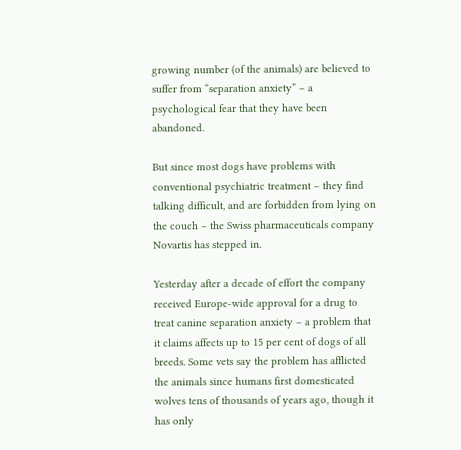growing number (of the animals) are believed to suffer from “separation anxiety” – a psychological fear that they have been abandoned.

But since most dogs have problems with conventional psychiatric treatment – they find talking difficult, and are forbidden from lying on the couch – the Swiss pharmaceuticals company Novartis has stepped in.

Yesterday after a decade of effort the company received Europe-wide approval for a drug to treat canine separation anxiety – a problem that it claims affects up to 15 per cent of dogs of all breeds. Some vets say the problem has afflicted the animals since humans first domesticated wolves tens of thousands of years ago, though it has only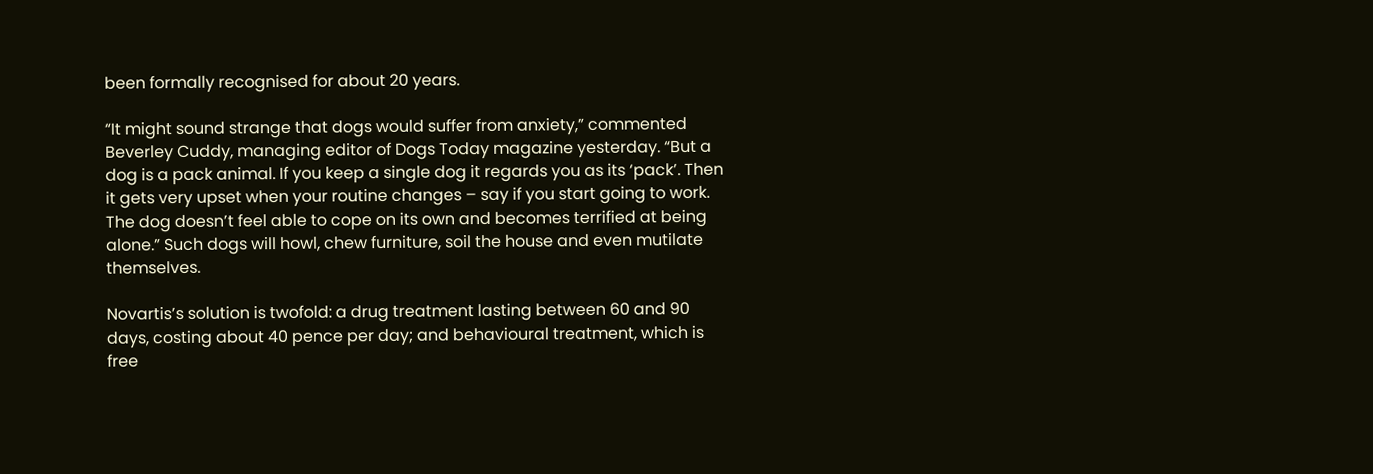been formally recognised for about 20 years.

“It might sound strange that dogs would suffer from anxiety,” commented Beverley Cuddy, managing editor of Dogs Today magazine yesterday. “But a dog is a pack animal. If you keep a single dog it regards you as its ‘pack’. Then it gets very upset when your routine changes – say if you start going to work. The dog doesn’t feel able to cope on its own and becomes terrified at being alone.” Such dogs will howl, chew furniture, soil the house and even mutilate themselves.

Novartis’s solution is twofold: a drug treatment lasting between 60 and 90 days, costing about 40 pence per day; and behavioural treatment, which is free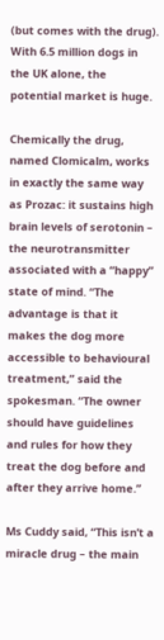(but comes with the drug). With 6.5 million dogs in the UK alone, the potential market is huge.

Chemically the drug, named Clomicalm, works in exactly the same way as Prozac: it sustains high brain levels of serotonin – the neurotransmitter associated with a “happy” state of mind. “The advantage is that it makes the dog more accessible to behavioural treatment,” said the spokesman. “The owner should have guidelines and rules for how they treat the dog before and after they arrive home.”

Ms Cuddy said, “This isn’t a miracle drug – the main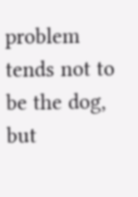problem tends not to be the dog, but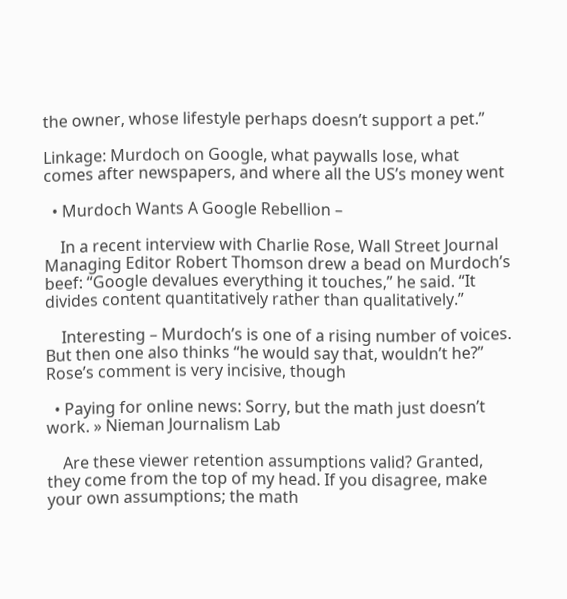the owner, whose lifestyle perhaps doesn’t support a pet.”

Linkage: Murdoch on Google, what paywalls lose, what comes after newspapers, and where all the US’s money went

  • Murdoch Wants A Google Rebellion –

    In a recent interview with Charlie Rose, Wall Street Journal Managing Editor Robert Thomson drew a bead on Murdoch’s beef: “Google devalues everything it touches,” he said. “It divides content quantitatively rather than qualitatively.”

    Interesting – Murdoch’s is one of a rising number of voices. But then one also thinks “he would say that, wouldn’t he?” Rose’s comment is very incisive, though

  • Paying for online news: Sorry, but the math just doesn’t work. » Nieman Journalism Lab

    Are these viewer retention assumptions valid? Granted, they come from the top of my head. If you disagree, make your own assumptions; the math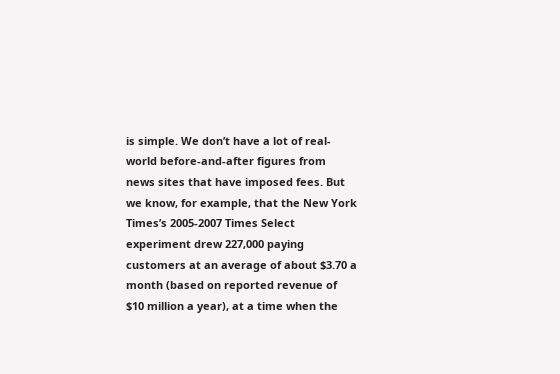is simple. We don’t have a lot of real-world before-and-after figures from news sites that have imposed fees. But we know, for example, that the New York Times’s 2005-2007 Times Select experiment drew 227,000 paying customers at an average of about $3.70 a month (based on reported revenue of $10 million a year), at a time when the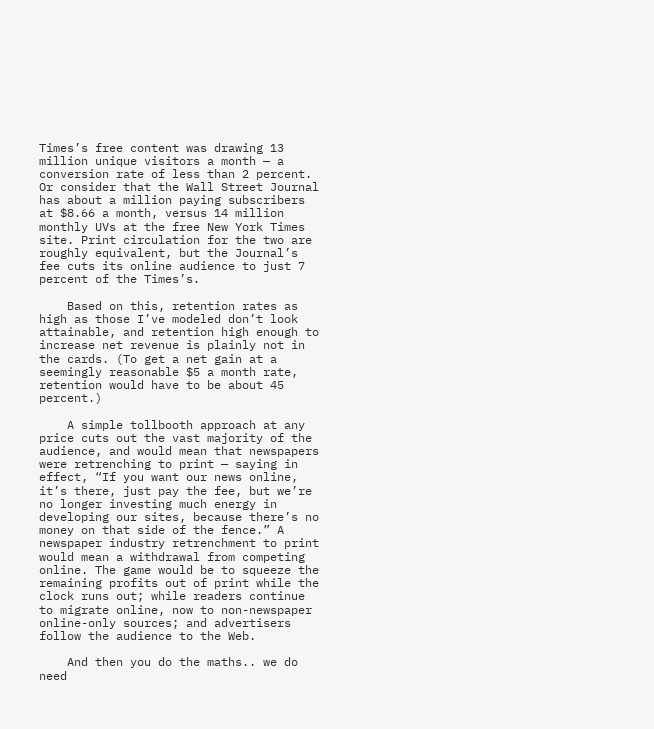Times’s free content was drawing 13 million unique visitors a month — a conversion rate of less than 2 percent. Or consider that the Wall Street Journal has about a million paying subscribers at $8.66 a month, versus 14 million monthly UVs at the free New York Times site. Print circulation for the two are roughly equivalent, but the Journal’s fee cuts its online audience to just 7 percent of the Times’s.

    Based on this, retention rates as high as those I’ve modeled don’t look attainable, and retention high enough to increase net revenue is plainly not in the cards. (To get a net gain at a seemingly reasonable $5 a month rate, retention would have to be about 45 percent.)

    A simple tollbooth approach at any price cuts out the vast majority of the audience, and would mean that newspapers were retrenching to print — saying in effect, “If you want our news online, it’s there, just pay the fee, but we’re no longer investing much energy in developing our sites, because there’s no money on that side of the fence.” A newspaper industry retrenchment to print would mean a withdrawal from competing online. The game would be to squeeze the remaining profits out of print while the clock runs out; while readers continue to migrate online, now to non-newspaper online-only sources; and advertisers follow the audience to the Web.

    And then you do the maths.. we do need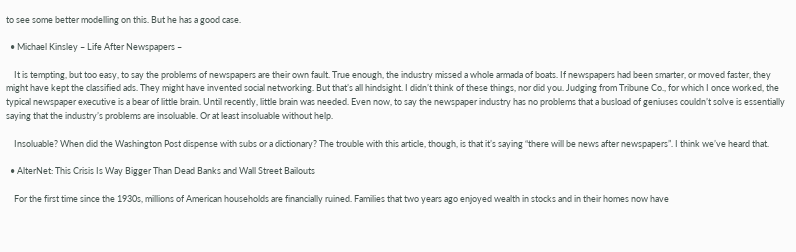to see some better modelling on this. But he has a good case.

  • Michael Kinsley – Life After Newspapers –

    It is tempting, but too easy, to say the problems of newspapers are their own fault. True enough, the industry missed a whole armada of boats. If newspapers had been smarter, or moved faster, they might have kept the classified ads. They might have invented social networking. But that’s all hindsight. I didn’t think of these things, nor did you. Judging from Tribune Co., for which I once worked, the typical newspaper executive is a bear of little brain. Until recently, little brain was needed. Even now, to say the newspaper industry has no problems that a busload of geniuses couldn’t solve is essentially saying that the industry’s problems are insoluable. Or at least insoluable without help.

    Insoluable? When did the Washington Post dispense with subs or a dictionary? The trouble with this article, though, is that it’s saying “there will be news after newspapers”. I think we’ve heard that.

  • AlterNet: This Crisis Is Way Bigger Than Dead Banks and Wall Street Bailouts

    For the first time since the 1930s, millions of American households are financially ruined. Families that two years ago enjoyed wealth in stocks and in their homes now have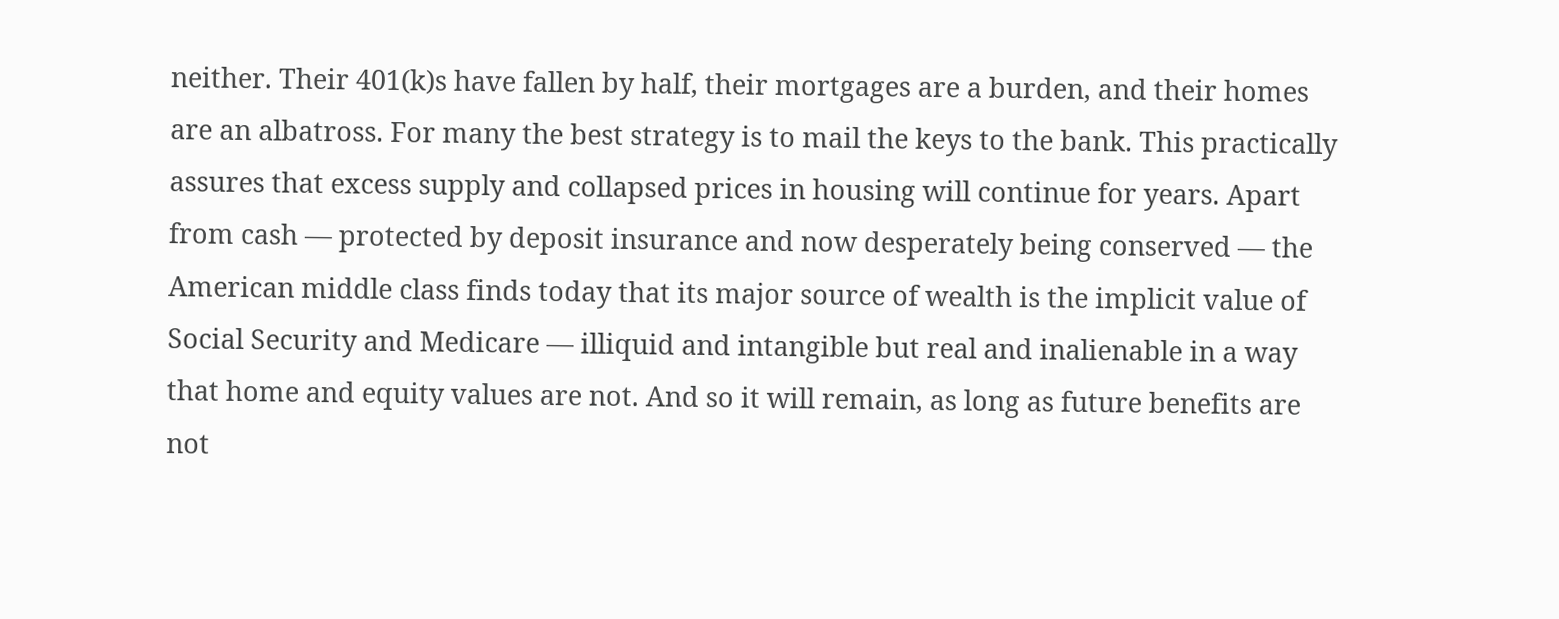neither. Their 401(k)s have fallen by half, their mortgages are a burden, and their homes are an albatross. For many the best strategy is to mail the keys to the bank. This practically assures that excess supply and collapsed prices in housing will continue for years. Apart from cash — protected by deposit insurance and now desperately being conserved — the American middle class finds today that its major source of wealth is the implicit value of Social Security and Medicare — illiquid and intangible but real and inalienable in a way that home and equity values are not. And so it will remain, as long as future benefits are not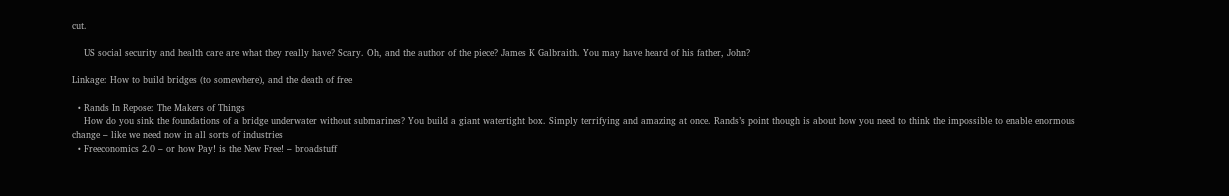cut.

    US social security and health care are what they really have? Scary. Oh, and the author of the piece? James K Galbraith. You may have heard of his father, John?

Linkage: How to build bridges (to somewhere), and the death of free

  • Rands In Repose: The Makers of Things
    How do you sink the foundations of a bridge underwater without submarines? You build a giant watertight box. Simply terrifying and amazing at once. Rands’s point though is about how you need to think the impossible to enable enormous change – like we need now in all sorts of industries
  • Freeconomics 2.0 – or how Pay! is the New Free! – broadstuff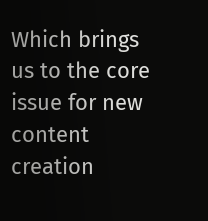Which brings us to the core issue for new content creation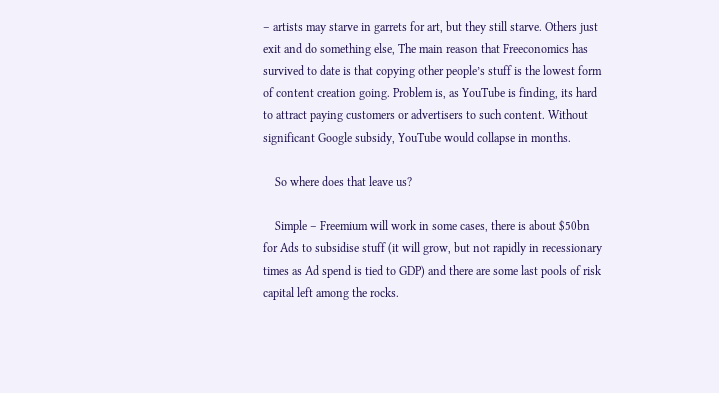– artists may starve in garrets for art, but they still starve. Others just exit and do something else, The main reason that Freeconomics has survived to date is that copying other people’s stuff is the lowest form of content creation going. Problem is, as YouTube is finding, its hard to attract paying customers or advertisers to such content. Without significant Google subsidy, YouTube would collapse in months.

    So where does that leave us?

    Simple – Freemium will work in some cases, there is about $50bn for Ads to subsidise stuff (it will grow, but not rapidly in recessionary times as Ad spend is tied to GDP) and there are some last pools of risk capital left among the rocks.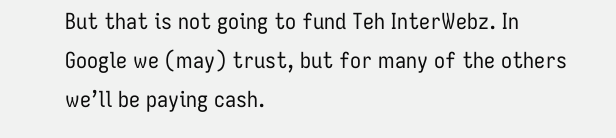But that is not going to fund Teh InterWebz. In Google we (may) trust, but for many of the others we’ll be paying cash.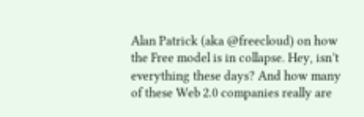Alan Patrick (aka @freecloud) on how the Free model is in collapse. Hey, isn’t everything these days? And how many of these Web 2.0 companies really are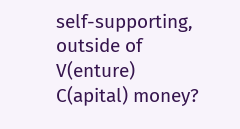self-supporting, outside of V(enture) C(apital) money?